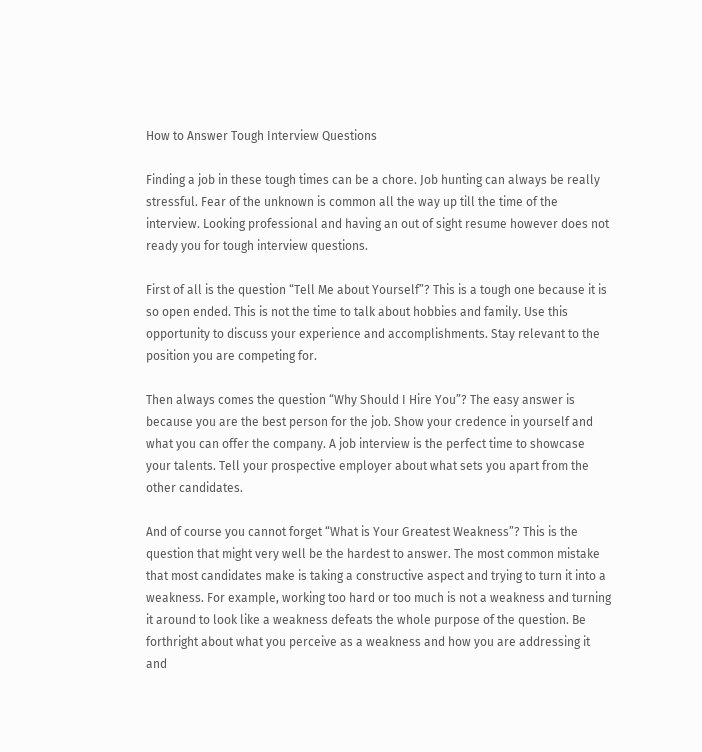How to Answer Tough Interview Questions

Finding a job in these tough times can be a chore. Job hunting can always be really stressful. Fear of the unknown is common all the way up till the time of the interview. Looking professional and having an out of sight resume however does not ready you for tough interview questions.

First of all is the question “Tell Me about Yourself”? This is a tough one because it is so open ended. This is not the time to talk about hobbies and family. Use this opportunity to discuss your experience and accomplishments. Stay relevant to the position you are competing for.

Then always comes the question “Why Should I Hire You”? The easy answer is because you are the best person for the job. Show your credence in yourself and what you can offer the company. A job interview is the perfect time to showcase your talents. Tell your prospective employer about what sets you apart from the other candidates.

And of course you cannot forget “What is Your Greatest Weakness”? This is the question that might very well be the hardest to answer. The most common mistake that most candidates make is taking a constructive aspect and trying to turn it into a weakness. For example, working too hard or too much is not a weakness and turning it around to look like a weakness defeats the whole purpose of the question. Be forthright about what you perceive as a weakness and how you are addressing it and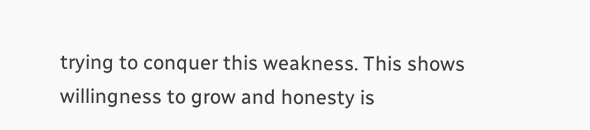trying to conquer this weakness. This shows willingness to grow and honesty is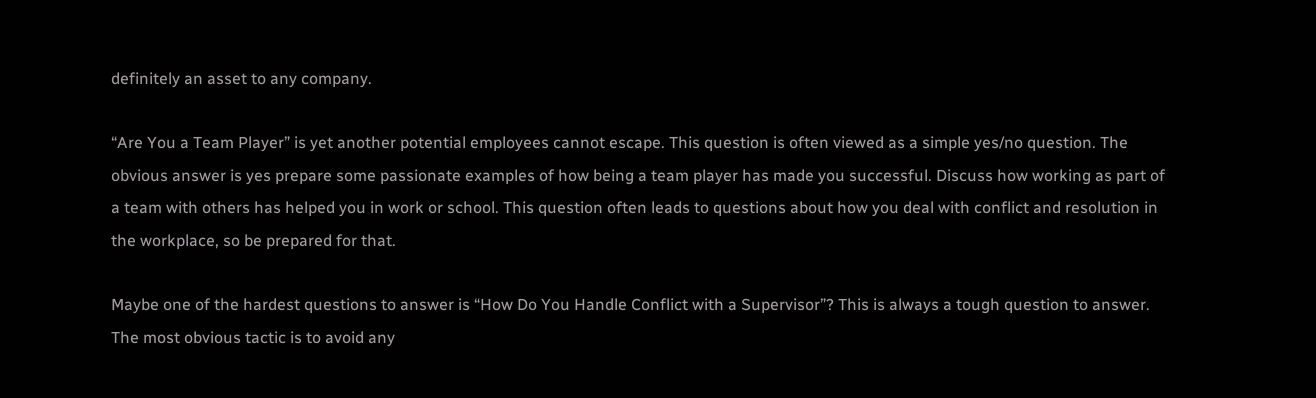definitely an asset to any company.

“Are You a Team Player” is yet another potential employees cannot escape. This question is often viewed as a simple yes/no question. The obvious answer is yes prepare some passionate examples of how being a team player has made you successful. Discuss how working as part of a team with others has helped you in work or school. This question often leads to questions about how you deal with conflict and resolution in the workplace, so be prepared for that.

Maybe one of the hardest questions to answer is “How Do You Handle Conflict with a Supervisor”? This is always a tough question to answer. The most obvious tactic is to avoid any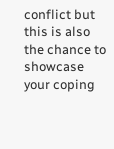conflict but this is also the chance to showcase your coping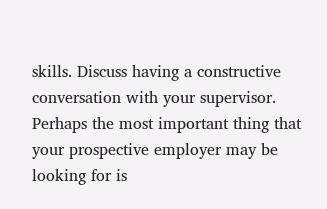skills. Discuss having a constructive conversation with your supervisor. Perhaps the most important thing that your prospective employer may be looking for is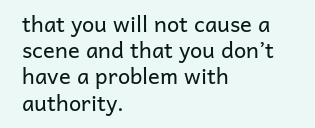that you will not cause a scene and that you don’t have a problem with authority.